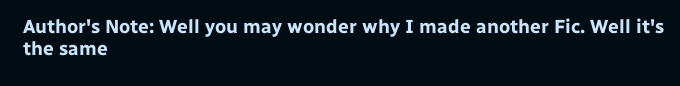Author's Note: Well you may wonder why I made another Fic. Well it's the same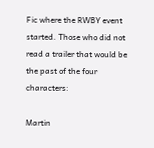Fic where the RWBY event started. Those who did not read a trailer that would be the past of the four characters:

Martin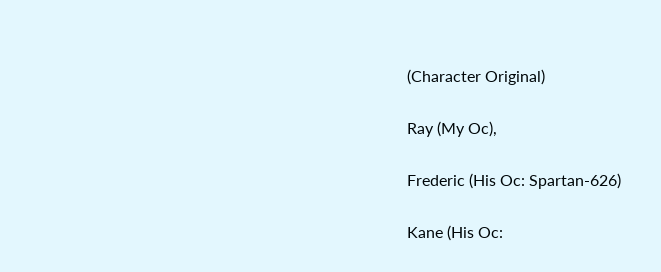(Character Original)

Ray (My Oc),

Frederic (His Oc: Spartan-626)

Kane (His Oc: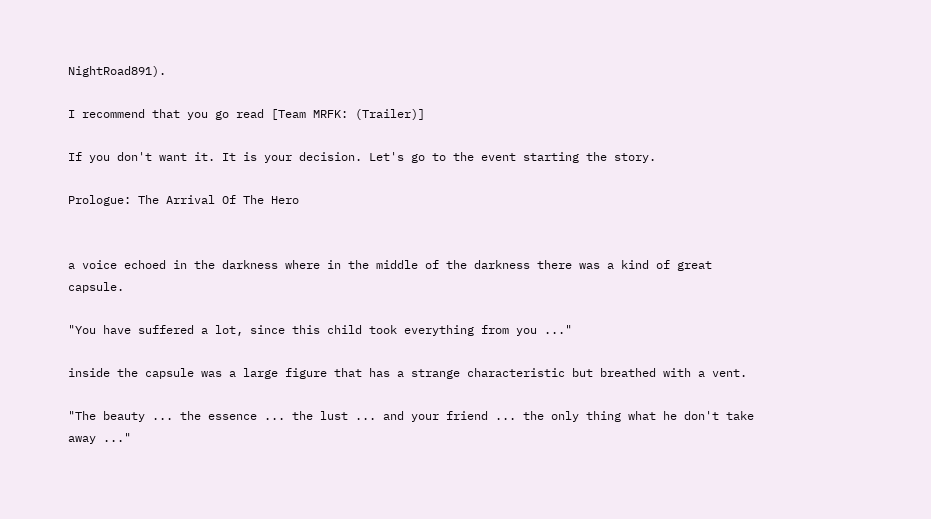NightRoad891).

I recommend that you go read [Team MRFK: (Trailer)]

If you don't want it. It is your decision. Let's go to the event starting the story.

Prologue: The Arrival Of The Hero


a voice echoed in the darkness where in the middle of the darkness there was a kind of great capsule.

"You have suffered a lot, since this child took everything from you ..."

inside the capsule was a large figure that has a strange characteristic but breathed with a vent.

"The beauty ... the essence ... the lust ... and your friend ... the only thing what he don't take away ..."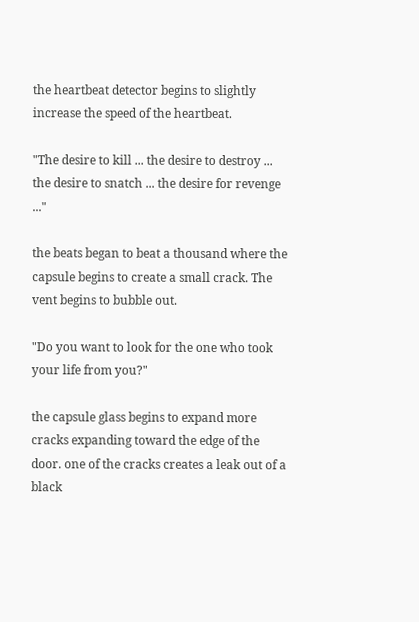the heartbeat detector begins to slightly increase the speed of the heartbeat.

"The desire to kill ... the desire to destroy ... the desire to snatch ... the desire for revenge ..."

the beats began to beat a thousand where the capsule begins to create a small crack. The vent begins to bubble out.

"Do you want to look for the one who took your life from you?"

the capsule glass begins to expand more cracks expanding toward the edge of the door. one of the cracks creates a leak out of a black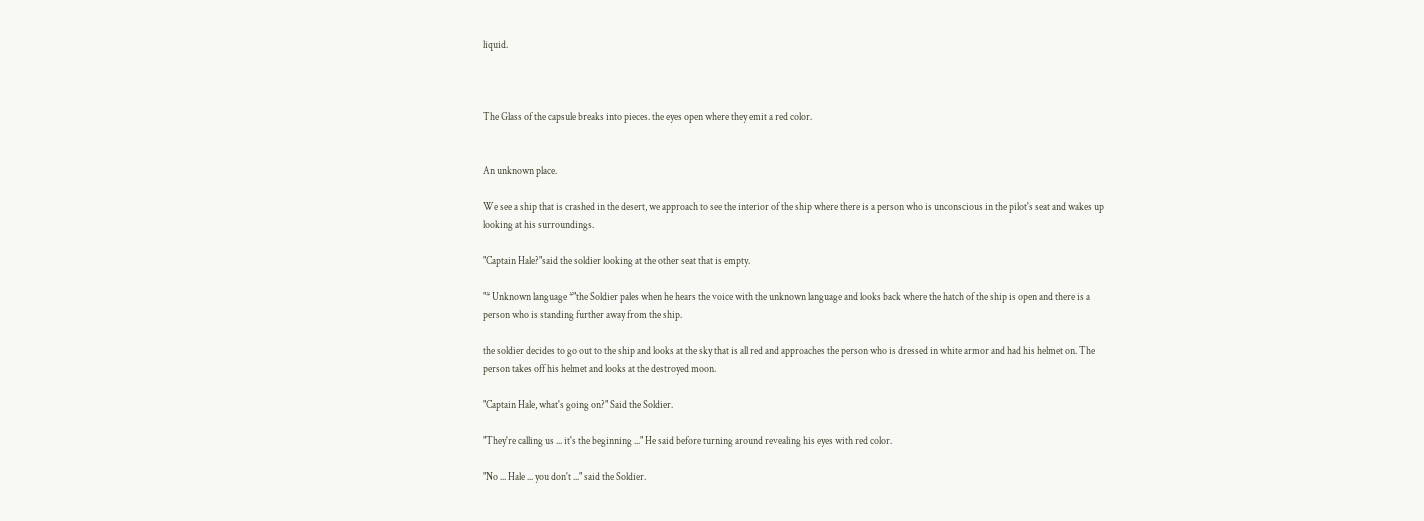liquid.



The Glass of the capsule breaks into pieces. the eyes open where they emit a red color.


An unknown place.

We see a ship that is crashed in the desert, we approach to see the interior of the ship where there is a person who is unconscious in the pilot's seat and wakes up looking at his surroundings.

"Captain Hale?"said the soldier looking at the other seat that is empty.

"* Unknown language *"the Soldier pales when he hears the voice with the unknown language and looks back where the hatch of the ship is open and there is a person who is standing further away from the ship.

the soldier decides to go out to the ship and looks at the sky that is all red and approaches the person who is dressed in white armor and had his helmet on. The person takes off his helmet and looks at the destroyed moon.

"Captain Hale, what's going on?" Said the Soldier.

"They're calling us ... it's the beginning ..." He said before turning around revealing his eyes with red color.

"No ... Hale ... you don't ..." said the Soldier.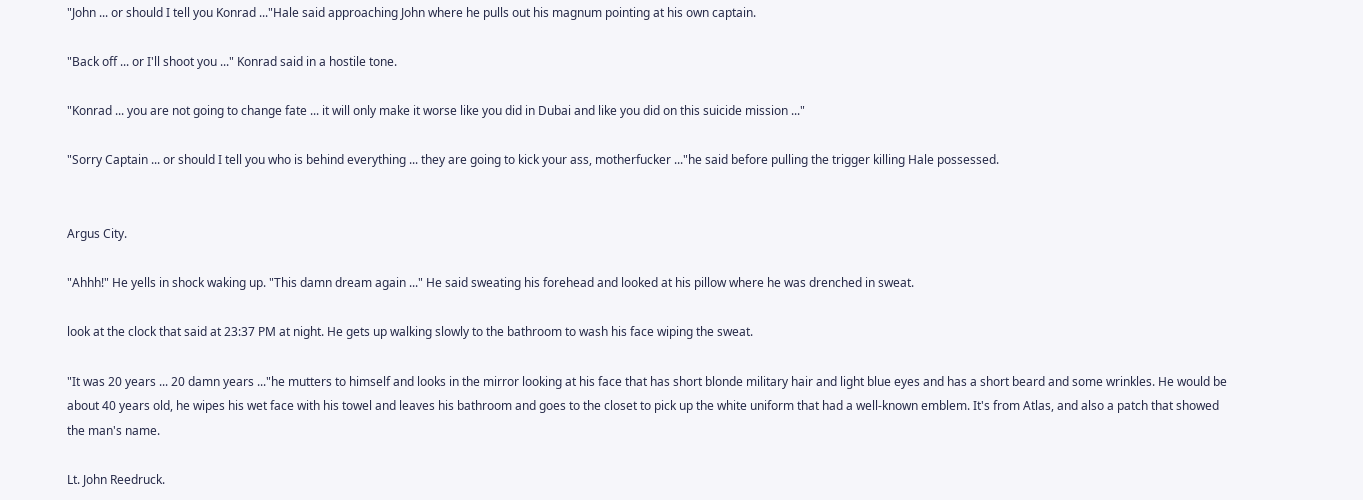"John ... or should I tell you Konrad ..."Hale said approaching John where he pulls out his magnum pointing at his own captain.

"Back off ... or I'll shoot you ..." Konrad said in a hostile tone.

"Konrad ... you are not going to change fate ... it will only make it worse like you did in Dubai and like you did on this suicide mission ..."

"Sorry Captain ... or should I tell you who is behind everything ... they are going to kick your ass, motherfucker ..."he said before pulling the trigger killing Hale possessed.


Argus City.

"Ahhh!" He yells in shock waking up. "This damn dream again ..." He said sweating his forehead and looked at his pillow where he was drenched in sweat.

look at the clock that said at 23:37 PM at night. He gets up walking slowly to the bathroom to wash his face wiping the sweat.

"It was 20 years ... 20 damn years ..."he mutters to himself and looks in the mirror looking at his face that has short blonde military hair and light blue eyes and has a short beard and some wrinkles. He would be about 40 years old, he wipes his wet face with his towel and leaves his bathroom and goes to the closet to pick up the white uniform that had a well-known emblem. It's from Atlas, and also a patch that showed the man's name.

Lt. John Reedruck.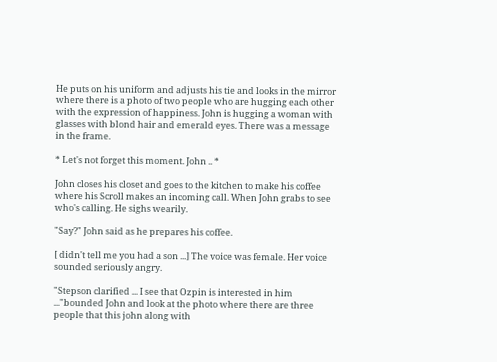He puts on his uniform and adjusts his tie and looks in the mirror where there is a photo of two people who are hugging each other with the expression of happiness. John is hugging a woman with glasses with blond hair and emerald eyes. There was a message in the frame.

* Let's not forget this moment. John .. *

John closes his closet and goes to the kitchen to make his coffee where his Scroll makes an incoming call. When John grabs to see who's calling. He sighs wearily.

"Say?" John said as he prepares his coffee.

[ didn't tell me you had a son ...] The voice was female. Her voice sounded seriously angry.

"Stepson clarified ... I see that Ozpin is interested in him ..."bounded John and look at the photo where there are three people that this john along with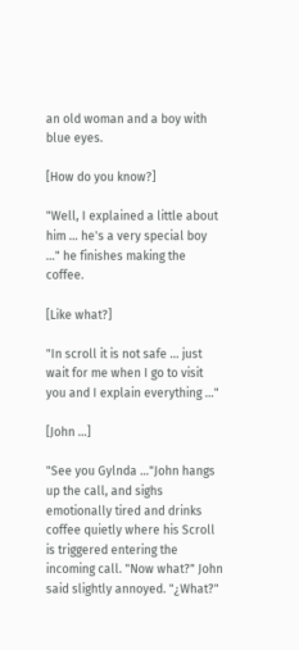an old woman and a boy with blue eyes.

[How do you know?]

"Well, I explained a little about him ... he's a very special boy ..." he finishes making the coffee.

[Like what?]

"In scroll it is not safe ... just wait for me when I go to visit you and I explain everything ..."

[John ...]

"See you Gylnda ..."John hangs up the call, and sighs emotionally tired and drinks coffee quietly where his Scroll is triggered entering the incoming call. "Now what?" John said slightly annoyed. "¿What?"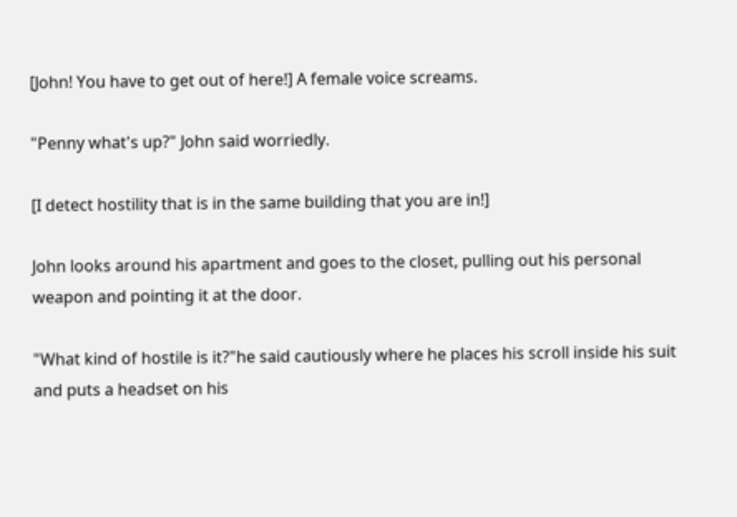[John! You have to get out of here!] A female voice screams.

"Penny what's up?" John said worriedly.

[I detect hostility that is in the same building that you are in!]

John looks around his apartment and goes to the closet, pulling out his personal weapon and pointing it at the door.

"What kind of hostile is it?"he said cautiously where he places his scroll inside his suit and puts a headset on his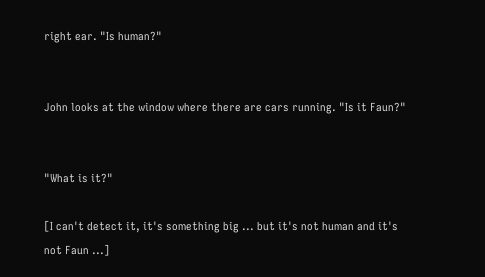right ear. "Is human?"


John looks at the window where there are cars running. "Is it Faun?"


"What is it?"

[I can't detect it, it's something big ... but it's not human and it's not Faun ...]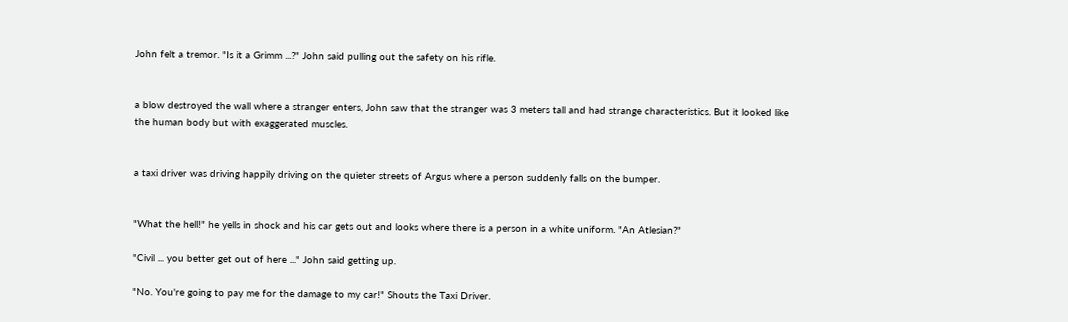John felt a tremor. "Is it a Grimm ...?" John said pulling out the safety on his rifle.


a blow destroyed the wall where a stranger enters, John saw that the stranger was 3 meters tall and had strange characteristics. But it looked like the human body but with exaggerated muscles.


a taxi driver was driving happily driving on the quieter streets of Argus where a person suddenly falls on the bumper.


"What the hell!" he yells in shock and his car gets out and looks where there is a person in a white uniform. "An Atlesian?"

"Civil ... you better get out of here ..." John said getting up.

"No. You're going to pay me for the damage to my car!" Shouts the Taxi Driver.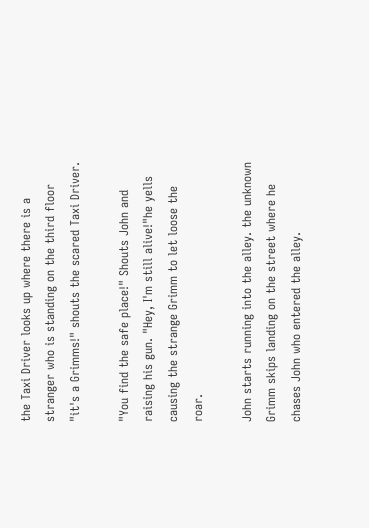the Taxi Driver looks up where there is a stranger who is standing on the third floor "it's a Grimms!" shouts the scared Taxi Driver.

"You find the safe place!" Shouts John and raising his gun. "Hey, I'm still alive!"he yells causing the strange Grimm to let loose the roar.

John starts running into the alley. the unknown Grimm skips landing on the street where he chases John who entered the alley.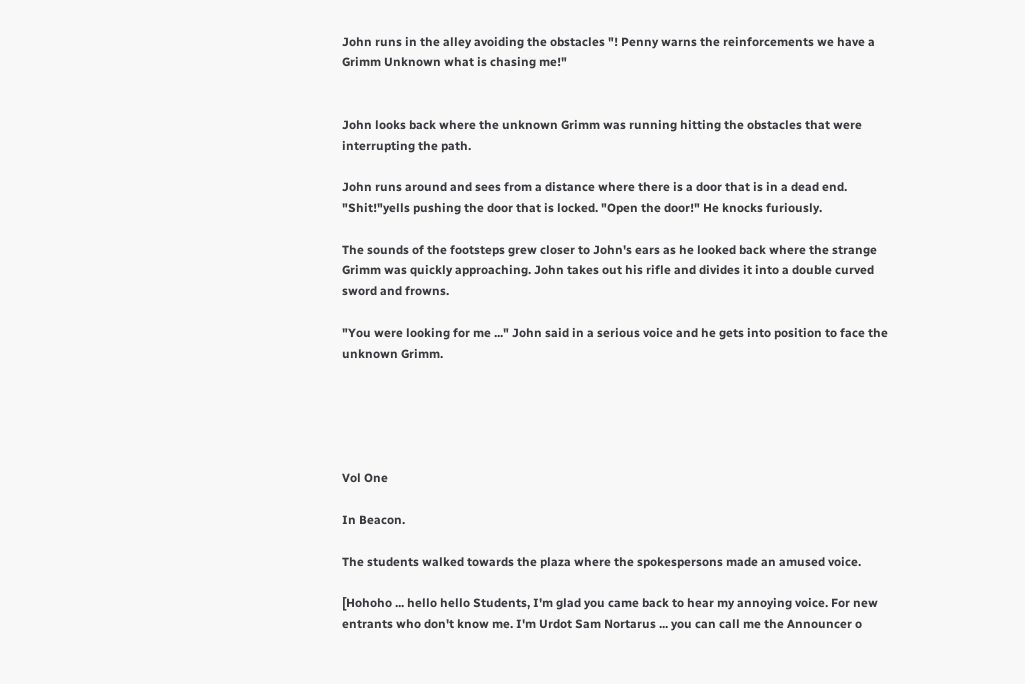John runs in the alley avoiding the obstacles "! Penny warns the reinforcements we have a Grimm Unknown what is chasing me!"


John looks back where the unknown Grimm was running hitting the obstacles that were interrupting the path.

John runs around and sees from a distance where there is a door that is in a dead end. "Shit!"yells pushing the door that is locked. "Open the door!" He knocks furiously.

The sounds of the footsteps grew closer to John's ears as he looked back where the strange Grimm was quickly approaching. John takes out his rifle and divides it into a double curved sword and frowns.

"You were looking for me ..." John said in a serious voice and he gets into position to face the unknown Grimm.





Vol One

In Beacon.

The students walked towards the plaza where the spokespersons made an amused voice.

[Hohoho ... hello hello Students, I'm glad you came back to hear my annoying voice. For new entrants who don't know me. I'm Urdot Sam Nortarus ... you can call me the Announcer o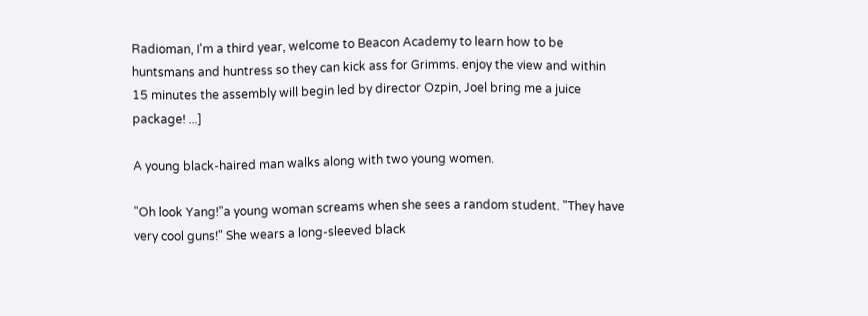Radioman, I'm a third year, welcome to Beacon Academy to learn how to be huntsmans and huntress so they can kick ass for Grimms. enjoy the view and within 15 minutes the assembly will begin led by director Ozpin, Joel bring me a juice package! ...]

A young black-haired man walks along with two young women.

"Oh look Yang!"a young woman screams when she sees a random student. "They have very cool guns!" She wears a long-sleeved black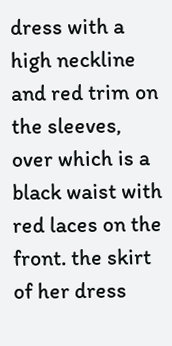dress with a high neckline and red trim on the sleeves, over which is a black waist with red laces on the front. the skirt of her dress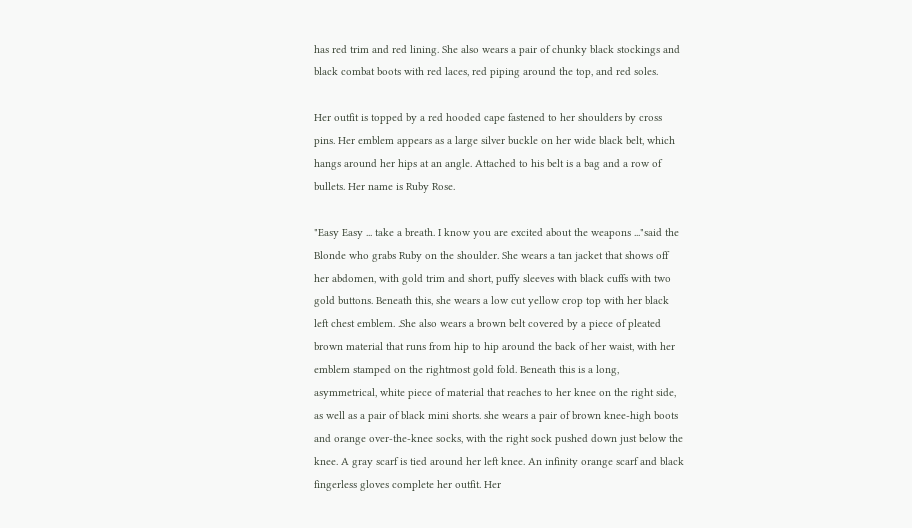has red trim and red lining. She also wears a pair of chunky black stockings and black combat boots with red laces, red piping around the top, and red soles.

Her outfit is topped by a red hooded cape fastened to her shoulders by cross pins. Her emblem appears as a large silver buckle on her wide black belt, which hangs around her hips at an angle. Attached to his belt is a bag and a row of bullets. Her name is Ruby Rose.

"Easy Easy ... take a breath. I know you are excited about the weapons ..."said the Blonde who grabs Ruby on the shoulder. She wears a tan jacket that shows off her abdomen, with gold trim and short, puffy sleeves with black cuffs with two gold buttons. Beneath this, she wears a low cut yellow crop top with her black left chest emblem. .She also wears a brown belt covered by a piece of pleated brown material that runs from hip to hip around the back of her waist, with her emblem stamped on the rightmost gold fold. Beneath this is a long, asymmetrical, white piece of material that reaches to her knee on the right side, as well as a pair of black mini shorts. she wears a pair of brown knee-high boots and orange over-the-knee socks, with the right sock pushed down just below the knee. A gray scarf is tied around her left knee. An infinity orange scarf and black fingerless gloves complete her outfit. Her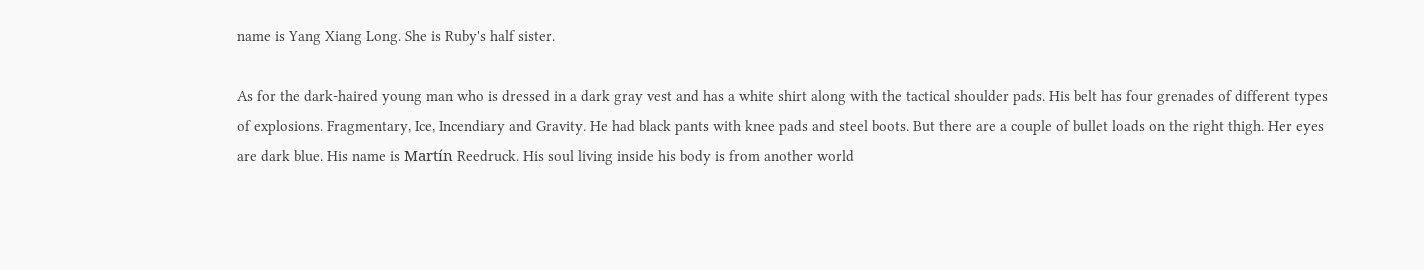name is Yang Xiang Long. She is Ruby's half sister.

As for the dark-haired young man who is dressed in a dark gray vest and has a white shirt along with the tactical shoulder pads. His belt has four grenades of different types of explosions. Fragmentary, Ice, Incendiary and Gravity. He had black pants with knee pads and steel boots. But there are a couple of bullet loads on the right thigh. Her eyes are dark blue. His name is Martín Reedruck. His soul living inside his body is from another world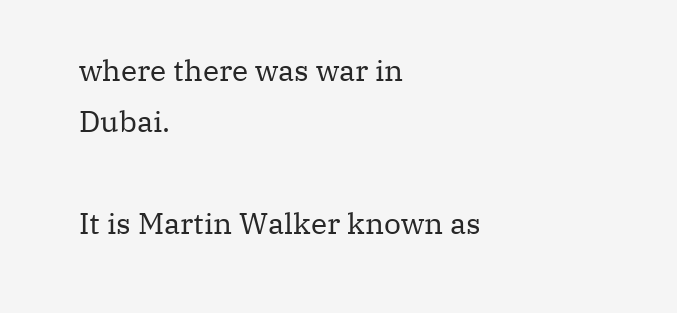where there was war in Dubai.

It is Martin Walker known as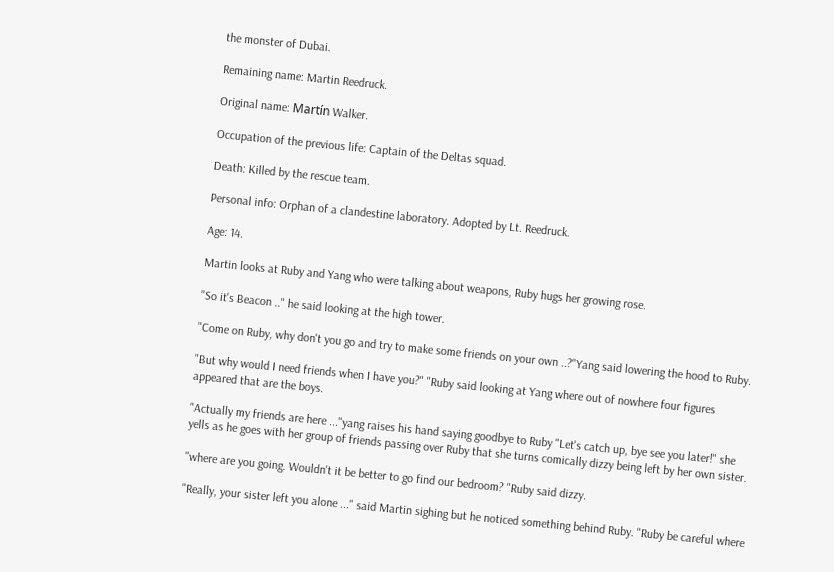the monster of Dubai.

Remaining name: Martin Reedruck.

Original name: Martín Walker.

Occupation of the previous life: Captain of the Deltas squad.

Death: Killed by the rescue team.

Personal info: Orphan of a clandestine laboratory. Adopted by Lt. Reedruck.

Age: 14.

Martin looks at Ruby and Yang who were talking about weapons, Ruby hugs her growing rose.

"So it's Beacon .." he said looking at the high tower.

"Come on Ruby, why don't you go and try to make some friends on your own ..?"Yang said lowering the hood to Ruby.

"But why would I need friends when I have you?" "Ruby said looking at Yang where out of nowhere four figures appeared that are the boys.

"Actually my friends are here ..."yang raises his hand saying goodbye to Ruby "Let's catch up, bye see you later!" she yells as he goes with her group of friends passing over Ruby that she turns comically dizzy being left by her own sister.

"where are you going. Wouldn't it be better to go find our bedroom? "Ruby said dizzy.

"Really, your sister left you alone ..." said Martin sighing but he noticed something behind Ruby. "Ruby be careful where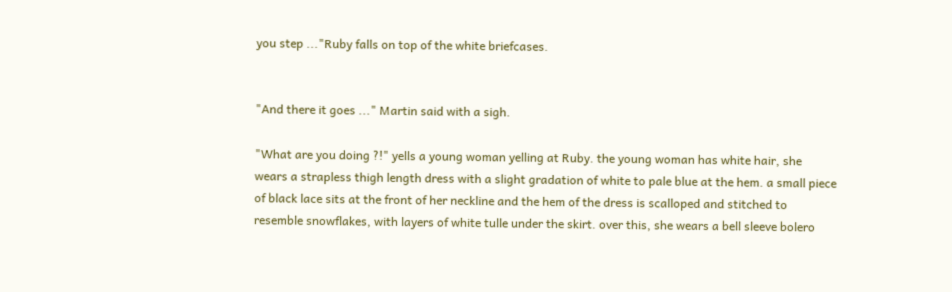you step ..."Ruby falls on top of the white briefcases.


"And there it goes ..." Martin said with a sigh.

"What are you doing ?!" yells a young woman yelling at Ruby. the young woman has white hair, she wears a strapless thigh length dress with a slight gradation of white to pale blue at the hem. a small piece of black lace sits at the front of her neckline and the hem of the dress is scalloped and stitched to resemble snowflakes, with layers of white tulle under the skirt. over this, she wears a bell sleeve bolero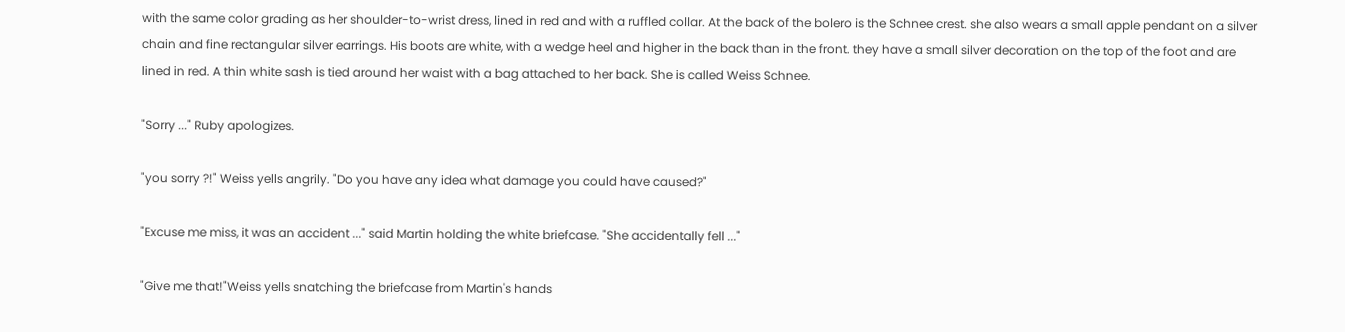with the same color grading as her shoulder-to-wrist dress, lined in red and with a ruffled collar. At the back of the bolero is the Schnee crest. she also wears a small apple pendant on a silver chain and fine rectangular silver earrings. His boots are white, with a wedge heel and higher in the back than in the front. they have a small silver decoration on the top of the foot and are lined in red. A thin white sash is tied around her waist with a bag attached to her back. She is called Weiss Schnee.

"Sorry ..." Ruby apologizes.

"you sorry ?!" Weiss yells angrily. "Do you have any idea what damage you could have caused?"

"Excuse me miss, it was an accident ..." said Martin holding the white briefcase. "She accidentally fell ..."

"Give me that!"Weiss yells snatching the briefcase from Martin's hands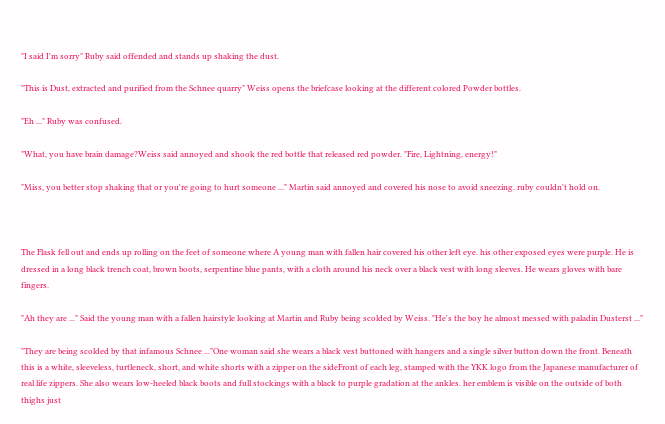"I said I'm sorry" Ruby said offended and stands up shaking the dust.

"This is Dust, extracted and purified from the Schnee quarry" Weiss opens the briefcase looking at the different colored Powder bottles.

"Eh ..." Ruby was confused.

"What, you have brain damage?Weiss said annoyed and shook the red bottle that released red powder. "Fire, Lightning, energy!"

"Miss, you better stop shaking that or you're going to hurt someone ..." Martin said annoyed and covered his nose to avoid sneezing. ruby couldn't hold on.



The Flask fell out and ends up rolling on the feet of someone where A young man with fallen hair covered his other left eye. his other exposed eyes were purple. He is dressed in a long black trench coat, brown boots, serpentine blue pants, with a cloth around his neck over a black vest with long sleeves. He wears gloves with bare fingers.

"Ah they are ..." Said the young man with a fallen hairstyle looking at Martin and Ruby being scolded by Weiss. "He's the boy he almost messed with paladin Dusterst ..."

"They are being scolded by that infamous Schnee ..."One woman said she wears a black vest buttoned with hangers and a single silver button down the front. Beneath this is a white, sleeveless, turtleneck, short, and white shorts with a zipper on the sideFront of each leg, stamped with the YKK logo from the Japanese manufacturer of real life zippers. She also wears low-heeled black boots and full stockings with a black to purple gradation at the ankles. her emblem is visible on the outside of both thighs just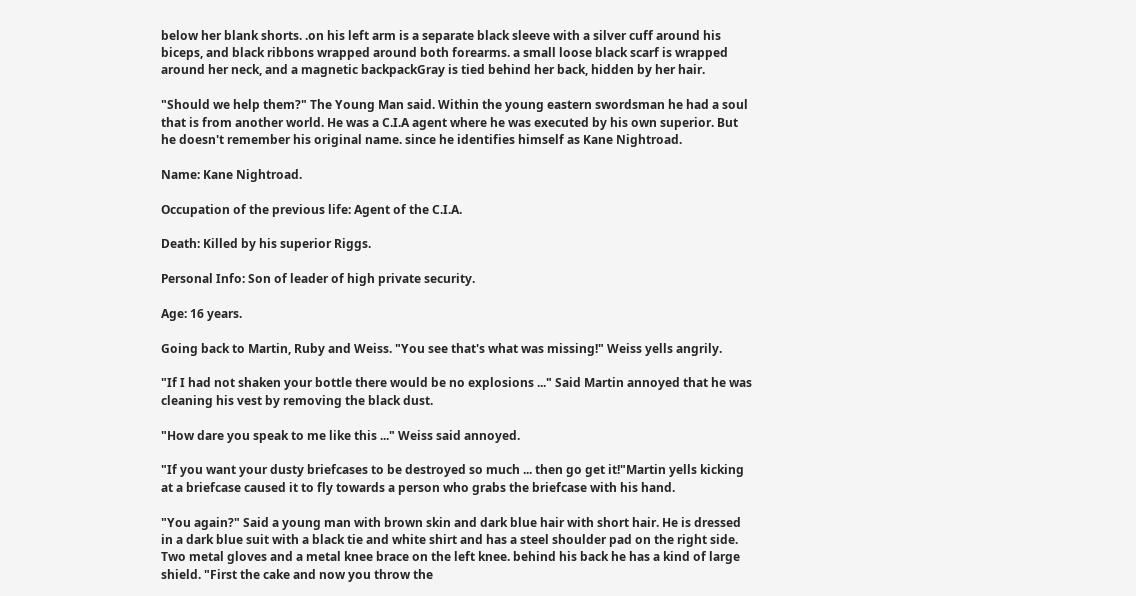below her blank shorts. .on his left arm is a separate black sleeve with a silver cuff around his biceps, and black ribbons wrapped around both forearms. a small loose black scarf is wrapped around her neck, and a magnetic backpackGray is tied behind her back, hidden by her hair.

"Should we help them?" The Young Man said. Within the young eastern swordsman he had a soul that is from another world. He was a C.I.A agent where he was executed by his own superior. But he doesn't remember his original name. since he identifies himself as Kane Nightroad.

Name: Kane Nightroad.

Occupation of the previous life: Agent of the C.I.A.

Death: Killed by his superior Riggs.

Personal Info: Son of leader of high private security.

Age: 16 years.

Going back to Martin, Ruby and Weiss. "You see that's what was missing!" Weiss yells angrily.

"If I had not shaken your bottle there would be no explosions ..." Said Martin annoyed that he was cleaning his vest by removing the black dust.

"How dare you speak to me like this ..." Weiss said annoyed.

"If you want your dusty briefcases to be destroyed so much ... then go get it!"Martin yells kicking at a briefcase caused it to fly towards a person who grabs the briefcase with his hand.

"You again?" Said a young man with brown skin and dark blue hair with short hair. He is dressed in a dark blue suit with a black tie and white shirt and has a steel shoulder pad on the right side. Two metal gloves and a metal knee brace on the left knee. behind his back he has a kind of large shield. "First the cake and now you throw the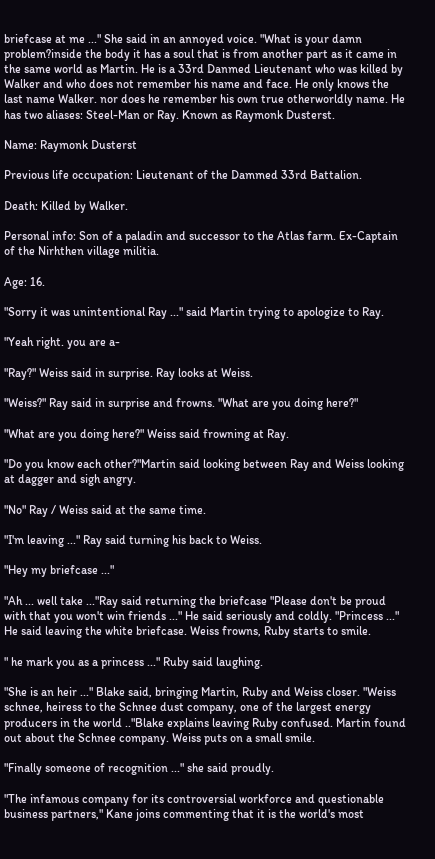briefcase at me ..." She said in an annoyed voice. "What is your damn problem?inside the body it has a soul that is from another part as it came in the same world as Martin. He is a 33rd Danmed Lieutenant who was killed by Walker and who does not remember his name and face. He only knows the last name Walker. nor does he remember his own true otherworldly name. He has two aliases: Steel-Man or Ray. Known as Raymonk Dusterst.

Name: Raymonk Dusterst

Previous life occupation: Lieutenant of the Dammed 33rd Battalion.

Death: Killed by Walker.

Personal info: Son of a paladin and successor to the Atlas farm. Ex-Captain of the Nirhthen village militia.

Age: 16.

"Sorry it was unintentional Ray ..." said Martin trying to apologize to Ray.

"Yeah right. you are a-

"Ray?" Weiss said in surprise. Ray looks at Weiss.

"Weiss?" Ray said in surprise and frowns. "What are you doing here?"

"What are you doing here?" Weiss said frowning at Ray.

"Do you know each other?"Martin said looking between Ray and Weiss looking at dagger and sigh angry.

"No" Ray / Weiss said at the same time.

"I'm leaving ..." Ray said turning his back to Weiss.

"Hey my briefcase ..."

"Ah ... well take ..."Ray said returning the briefcase "Please don't be proud with that you won't win friends ..." He said seriously and coldly. "Princess ..." He said leaving the white briefcase. Weiss frowns, Ruby starts to smile.

" he mark you as a princess ..." Ruby said laughing.

"She is an heir ..." Blake said, bringing Martin, Ruby and Weiss closer. "Weiss schnee, heiress to the Schnee dust company, one of the largest energy producers in the world .."Blake explains leaving Ruby confused. Martin found out about the Schnee company. Weiss puts on a small smile.

"Finally someone of recognition ..." she said proudly.

"The infamous company for its controversial workforce and questionable business partners," Kane joins commenting that it is the world's most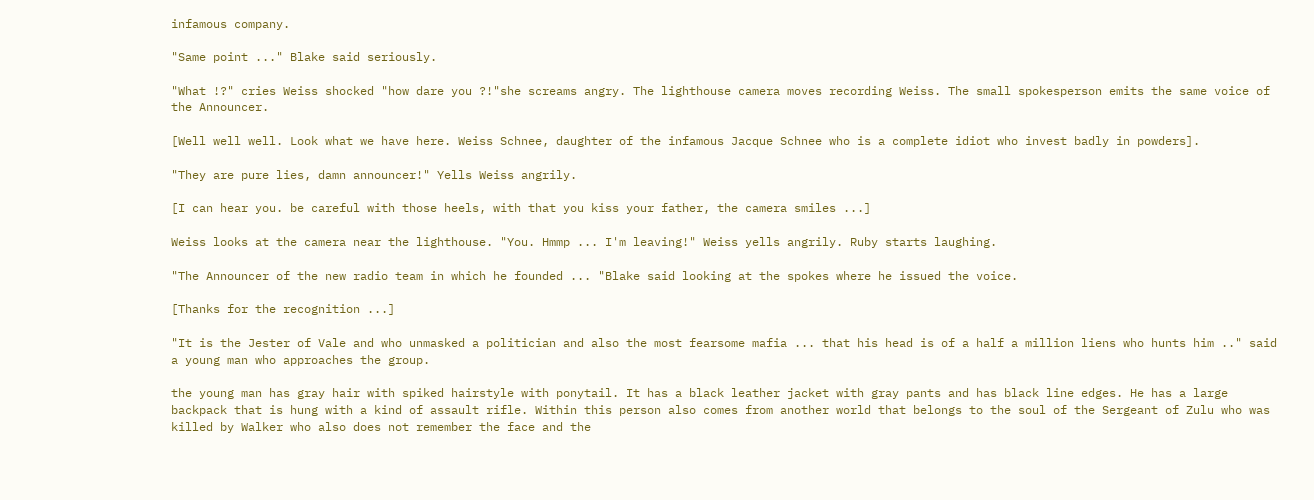infamous company.

"Same point ..." Blake said seriously.

"What !?" cries Weiss shocked "how dare you ?!"she screams angry. The lighthouse camera moves recording Weiss. The small spokesperson emits the same voice of the Announcer.

[Well well well. Look what we have here. Weiss Schnee, daughter of the infamous Jacque Schnee who is a complete idiot who invest badly in powders].

"They are pure lies, damn announcer!" Yells Weiss angrily.

[I can hear you. be careful with those heels, with that you kiss your father, the camera smiles ...]

Weiss looks at the camera near the lighthouse. "You. Hmmp ... I'm leaving!" Weiss yells angrily. Ruby starts laughing.

"The Announcer of the new radio team in which he founded ... "Blake said looking at the spokes where he issued the voice.

[Thanks for the recognition ...]

"It is the Jester of Vale and who unmasked a politician and also the most fearsome mafia ... that his head is of a half a million liens who hunts him .." said a young man who approaches the group.

the young man has gray hair with spiked hairstyle with ponytail. It has a black leather jacket with gray pants and has black line edges. He has a large backpack that is hung with a kind of assault rifle. Within this person also comes from another world that belongs to the soul of the Sergeant of Zulu who was killed by Walker who also does not remember the face and the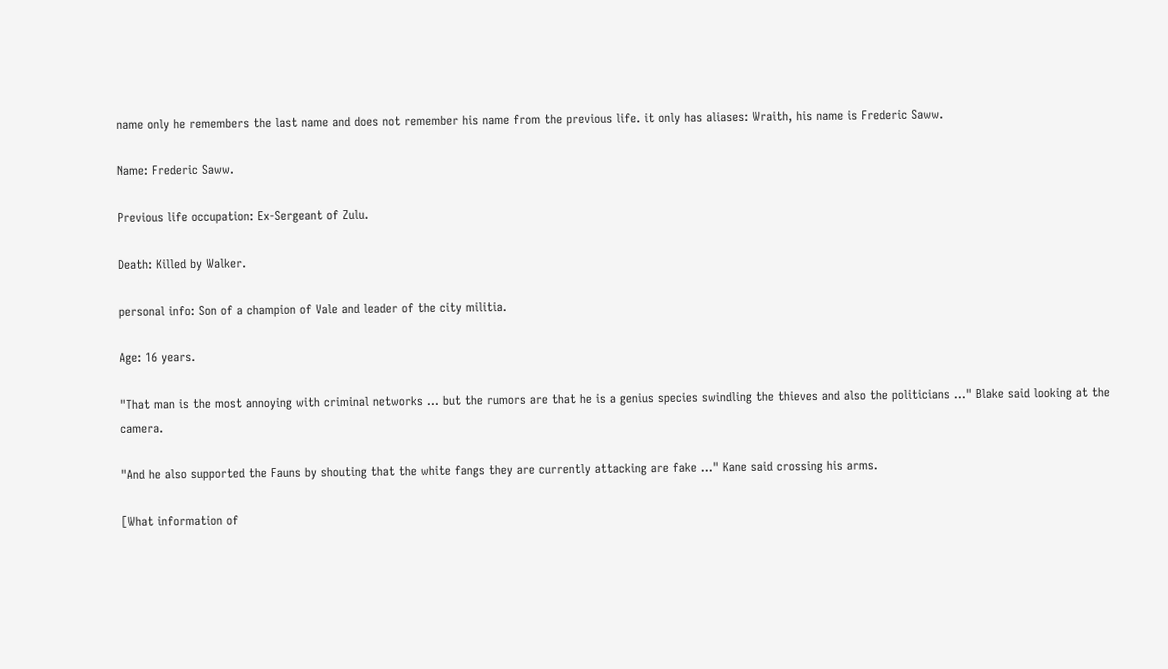name only he remembers the last name and does not remember his name from the previous life. it only has aliases: Wraith, his name is Frederic Saww.

Name: Frederic Saww.

Previous life occupation: Ex-Sergeant of Zulu.

Death: Killed by Walker.

personal info: Son of a champion of Vale and leader of the city militia.

Age: 16 years.

"That man is the most annoying with criminal networks ... but the rumors are that he is a genius species swindling the thieves and also the politicians ..." Blake said looking at the camera.

"And he also supported the Fauns by shouting that the white fangs they are currently attacking are fake ..." Kane said crossing his arms.

[What information of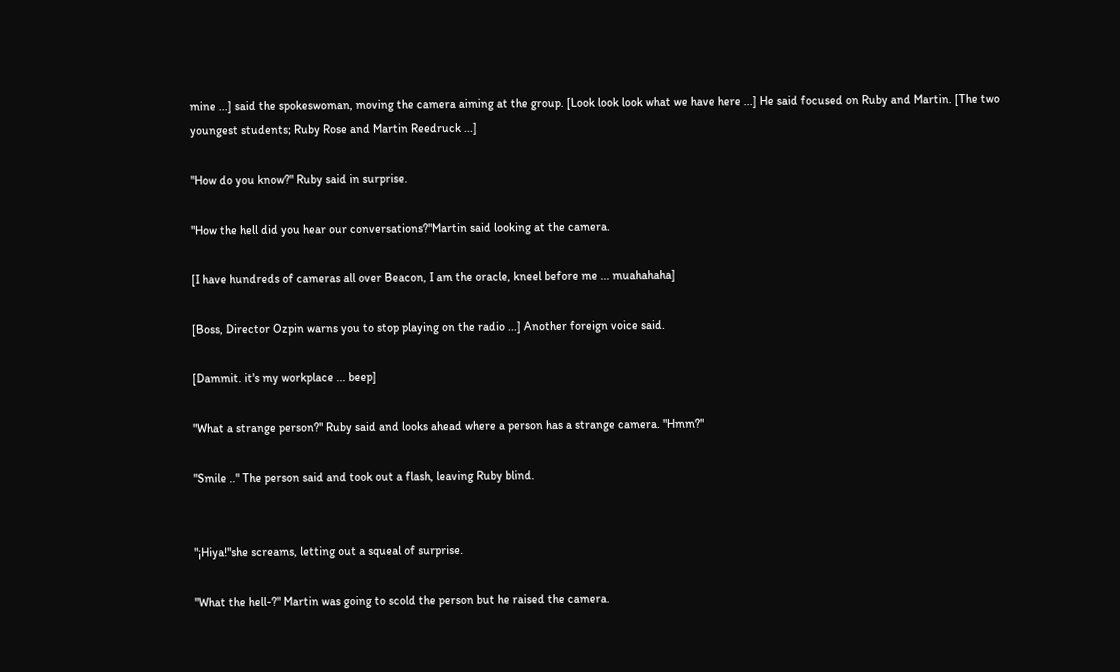mine ...] said the spokeswoman, moving the camera aiming at the group. [Look look look what we have here ...] He said focused on Ruby and Martin. [The two youngest students; Ruby Rose and Martin Reedruck ...]

"How do you know?" Ruby said in surprise.

"How the hell did you hear our conversations?"Martin said looking at the camera.

[I have hundreds of cameras all over Beacon, I am the oracle, kneel before me ... muahahaha]

[Boss, Director Ozpin warns you to stop playing on the radio ...] Another foreign voice said.

[Dammit. it's my workplace ... beep]

"What a strange person?" Ruby said and looks ahead where a person has a strange camera. "Hmm?"

"Smile .." The person said and took out a flash, leaving Ruby blind.


"¡Hiya!"she screams, letting out a squeal of surprise.

"What the hell-?" Martin was going to scold the person but he raised the camera.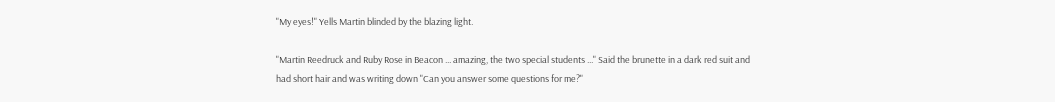"My eyes!" Yells Martin blinded by the blazing light.

"Martin Reedruck and Ruby Rose in Beacon ... amazing, the two special students ..." Said the brunette in a dark red suit and had short hair and was writing down "Can you answer some questions for me?"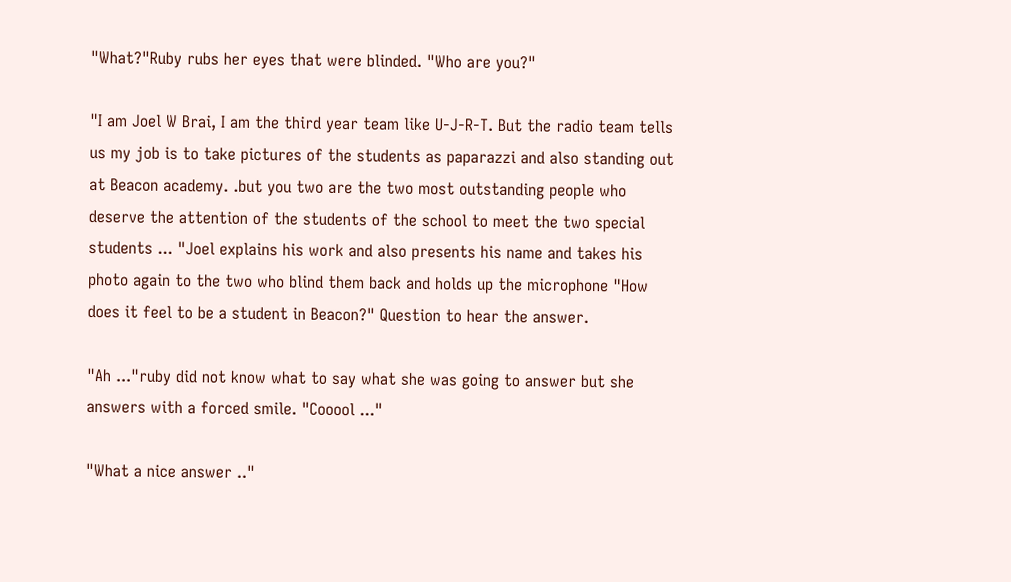"What?"Ruby rubs her eyes that were blinded. "Who are you?"

"I am Joel W Brai, I am the third year team like U-J-R-T. But the radio team tells us my job is to take pictures of the students as paparazzi and also standing out at Beacon academy. .but you two are the two most outstanding people who deserve the attention of the students of the school to meet the two special students ... "Joel explains his work and also presents his name and takes his photo again to the two who blind them back and holds up the microphone "How does it feel to be a student in Beacon?" Question to hear the answer.

"Ah ..."ruby did not know what to say what she was going to answer but she answers with a forced smile. "Cooool ..."

"What a nice answer .."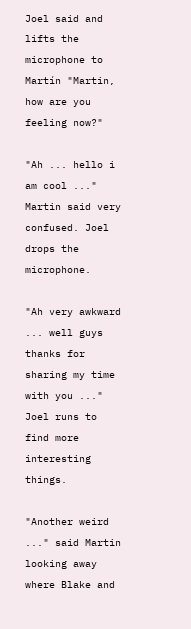Joel said and lifts the microphone to Martín "Martin, how are you feeling now?"

"Ah ... hello i am cool ..." Martin said very confused. Joel drops the microphone.

"Ah very awkward ... well guys thanks for sharing my time with you ..." Joel runs to find more interesting things.

"Another weird ..." said Martin looking away where Blake and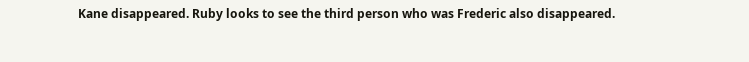Kane disappeared. Ruby looks to see the third person who was Frederic also disappeared.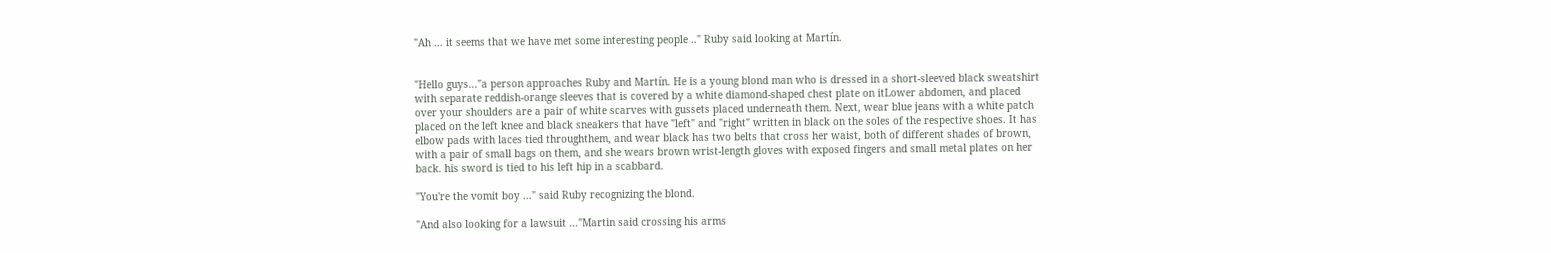"Ah ... it seems that we have met some interesting people .." Ruby said looking at Martín.


"Hello guys..."a person approaches Ruby and Martín. He is a young blond man who is dressed in a short-sleeved black sweatshirt with separate reddish-orange sleeves that is covered by a white diamond-shaped chest plate on itLower abdomen, and placed over your shoulders are a pair of white scarves with gussets placed underneath them. Next, wear blue jeans with a white patch placed on the left knee and black sneakers that have "left" and "right" written in black on the soles of the respective shoes. It has elbow pads with laces tied throughthem, and wear black has two belts that cross her waist, both of different shades of brown, with a pair of small bags on them, and she wears brown wrist-length gloves with exposed fingers and small metal plates on her back. his sword is tied to his left hip in a scabbard.

"You're the vomit boy ..." said Ruby recognizing the blond.

"And also looking for a lawsuit ..."Martin said crossing his arms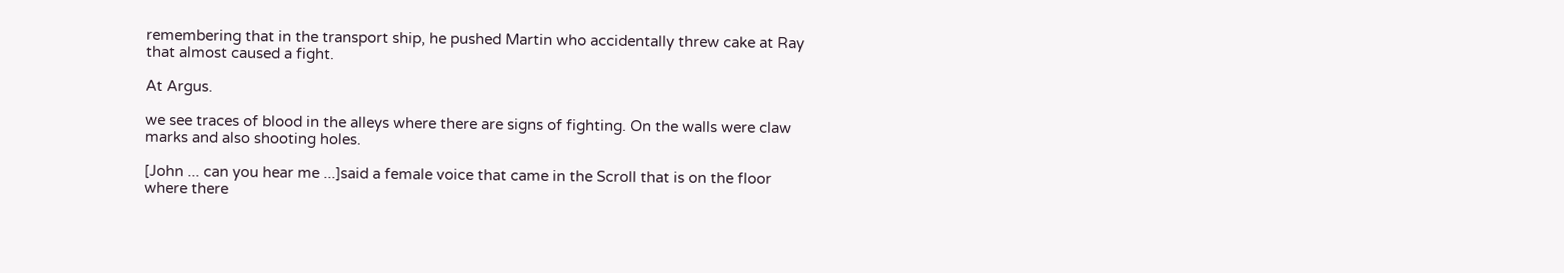remembering that in the transport ship, he pushed Martin who accidentally threw cake at Ray that almost caused a fight.

At Argus.

we see traces of blood in the alleys where there are signs of fighting. On the walls were claw marks and also shooting holes.

[John ... can you hear me ...]said a female voice that came in the Scroll that is on the floor where there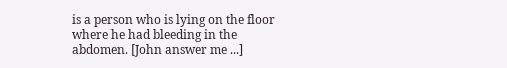is a person who is lying on the floor where he had bleeding in the abdomen. [John answer me ...]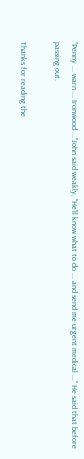"Penny ... warn ... Ironwood ..."John said weakly, "He'll know what to do ... and send me urgent medical ..." He said that before passing out.

Thanks for reading the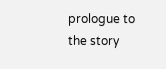prologue to the story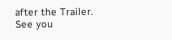after the Trailer. See you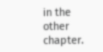in the other chapter.